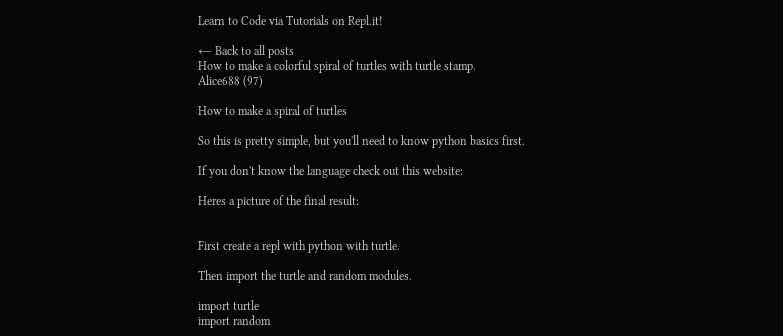Learn to Code via Tutorials on Repl.it!

← Back to all posts
How to make a colorful spiral of turtles with turtle stamp.
Alice688 (97)

How to make a spiral of turtles

So this is pretty simple, but you'll need to know python basics first.

If you don't know the language check out this website:

Heres a picture of the final result:


First create a repl with python with turtle.

Then import the turtle and random modules.

import turtle
import random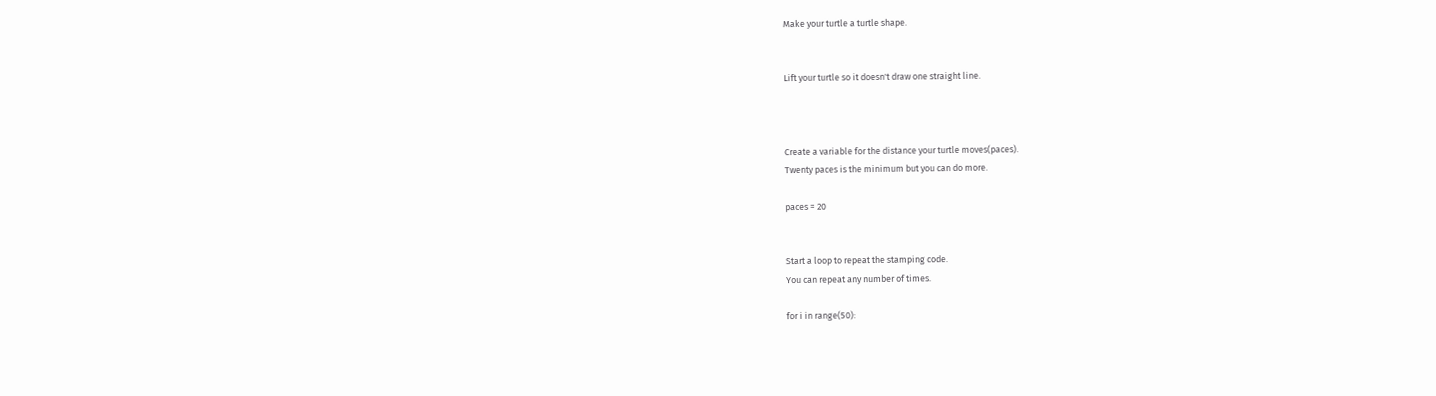Make your turtle a turtle shape.


Lift your turtle so it doesn't draw one straight line.



Create a variable for the distance your turtle moves(paces).
Twenty paces is the minimum but you can do more.

paces = 20


Start a loop to repeat the stamping code.
You can repeat any number of times.

for i in range(50):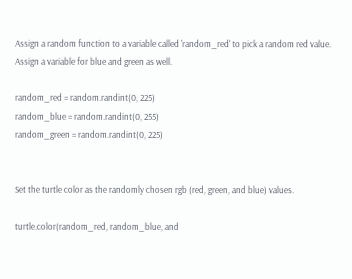Assign a random function to a variable called 'random_red' to pick a random red value.
Assign a variable for blue and green as well.

random_red = random.randint(0, 225)
random_blue = random.randint(0, 255)
random_green = random.randint(0, 225)


Set the turtle color as the randomly chosen rgb (red, green, and blue) values.

turtle.color(random_red, random_blue, and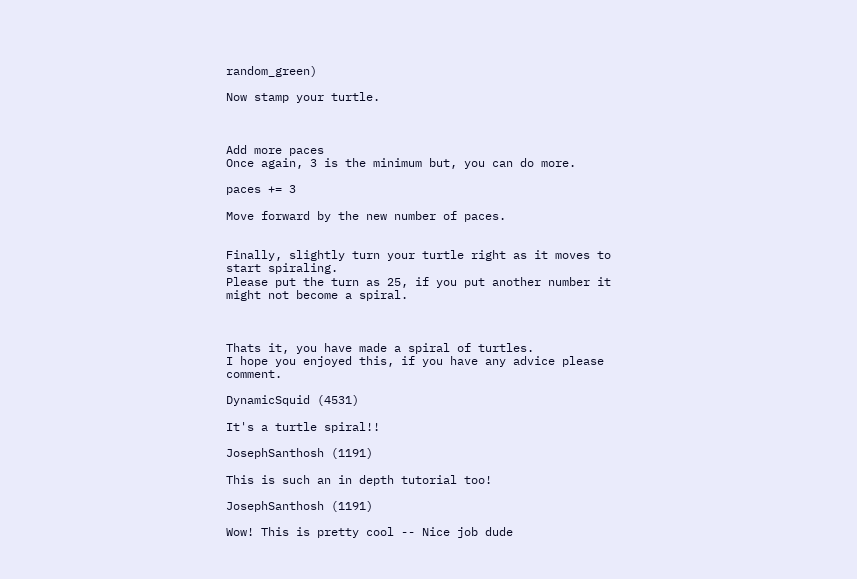random_green)

Now stamp your turtle.



Add more paces
Once again, 3 is the minimum but, you can do more.

paces += 3

Move forward by the new number of paces.


Finally, slightly turn your turtle right as it moves to start spiraling.
Please put the turn as 25, if you put another number it might not become a spiral.



Thats it, you have made a spiral of turtles.
I hope you enjoyed this, if you have any advice please comment.

DynamicSquid (4531)

It's a turtle spiral!!

JosephSanthosh (1191)

This is such an in depth tutorial too!

JosephSanthosh (1191)

Wow! This is pretty cool -- Nice job dude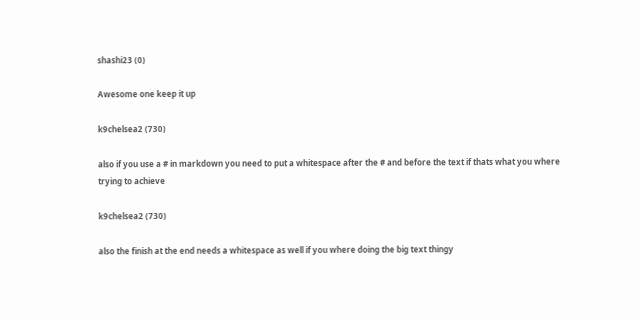shashi23 (0)

Awesome one keep it up

k9chelsea2 (730)

also if you use a # in markdown you need to put a whitespace after the # and before the text if thats what you where trying to achieve

k9chelsea2 (730)

also the finish at the end needs a whitespace as well if you where doing the big text thingy